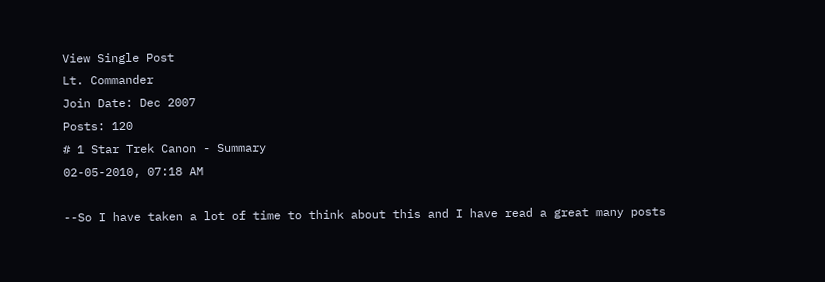View Single Post
Lt. Commander
Join Date: Dec 2007
Posts: 120
# 1 Star Trek Canon - Summary
02-05-2010, 07:18 AM

--So I have taken a lot of time to think about this and I have read a great many posts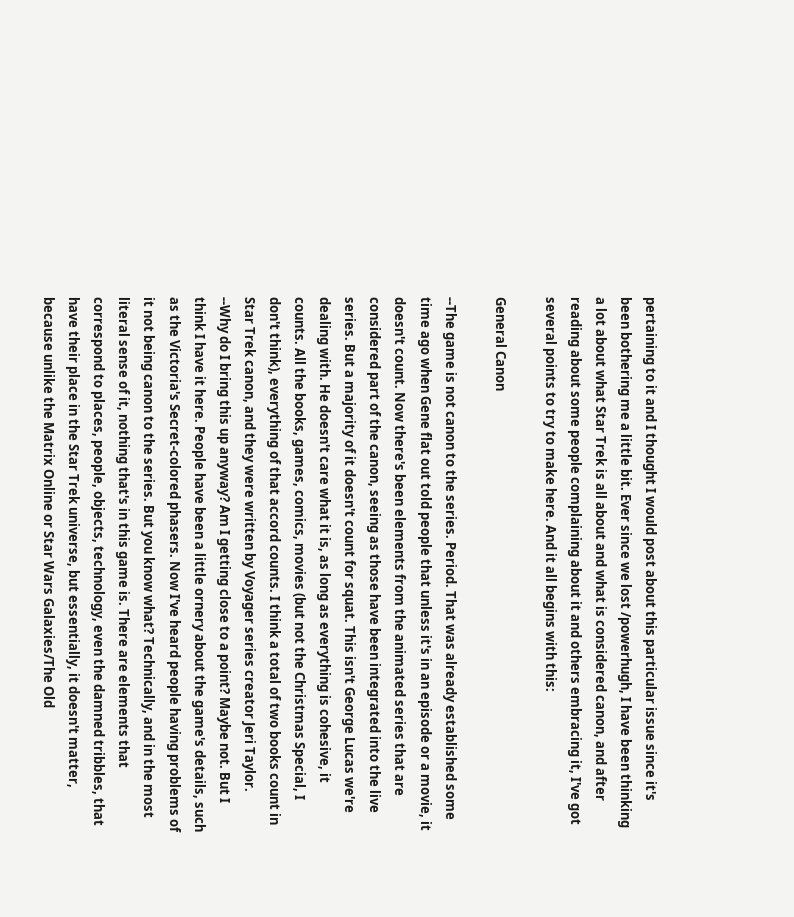pertaining to it and I thought I would post about this particular issue since it's been bothering me a little bit. Ever since we lost /powerhugh, I have been thinking a lot about what Star Trek is all about and what is considered canon, and after reading about some people complaining about it and others embracing it, I've got several points to try to make here. And it all begins with this:

General Canon

--The game is not canon to the series. Period. That was already established some time ago when Gene flat out told people that unless it's in an episode or a movie, it doesn't count. Now there's been elements from the animated series that are considered part of the canon, seeing as those have been integrated into the live series. But a majority of it doesn't count for squat. This isn't George Lucas we're dealing with. He doesn't care what it is, as long as everything is cohesive, it counts. All the books, games, comics, movies (but not the Christmas Special, I don't think), everything of that accord counts. I think a total of two books count in Star Trek canon, and they were written by Voyager series creator Jeri Taylor.
--Why do I bring this up anyway? Am I getting close to a point? Maybe not. But I think I have it here. People have been a little ornery about the game's details, such as the Victoria's Secret-colored phasers. Now I've heard people having problems of it not being canon to the series. But you know what? Technically, and in the most literal sense of it, nothing that's in this game is. There are elements that correspond to places, people, objects, technology, even the damned tribbles, that have their place in the Star Trek universe, but essentially, it doesn't matter, because unlike the Matrix Online or Star Wars Galaxies/The Old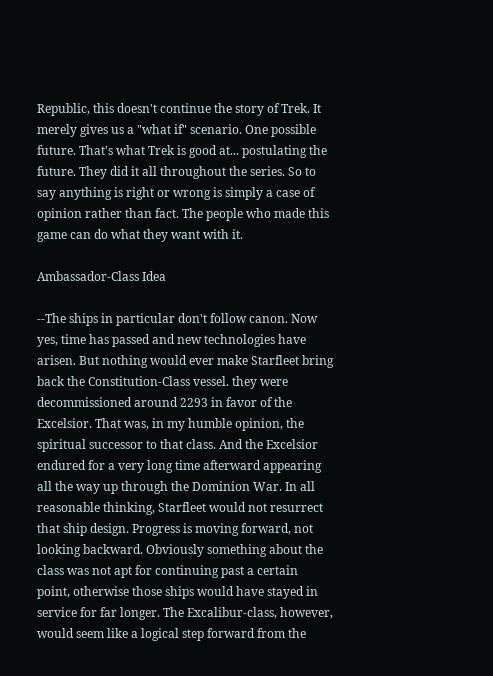Republic, this doesn't continue the story of Trek. It merely gives us a "what if" scenario. One possible future. That's what Trek is good at... postulating the future. They did it all throughout the series. So to say anything is right or wrong is simply a case of opinion rather than fact. The people who made this game can do what they want with it.

Ambassador-Class Idea

--The ships in particular don't follow canon. Now yes, time has passed and new technologies have arisen. But nothing would ever make Starfleet bring back the Constitution-Class vessel. they were decommissioned around 2293 in favor of the Excelsior. That was, in my humble opinion, the spiritual successor to that class. And the Excelsior endured for a very long time afterward appearing all the way up through the Dominion War. In all reasonable thinking, Starfleet would not resurrect that ship design. Progress is moving forward, not looking backward. Obviously something about the class was not apt for continuing past a certain point, otherwise those ships would have stayed in service for far longer. The Excalibur-class, however, would seem like a logical step forward from the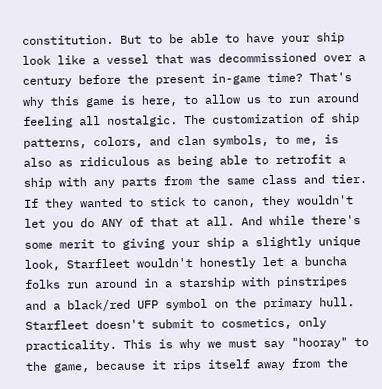constitution. But to be able to have your ship look like a vessel that was decommissioned over a century before the present in-game time? That's why this game is here, to allow us to run around feeling all nostalgic. The customization of ship patterns, colors, and clan symbols, to me, is also as ridiculous as being able to retrofit a ship with any parts from the same class and tier. If they wanted to stick to canon, they wouldn't let you do ANY of that at all. And while there's some merit to giving your ship a slightly unique look, Starfleet wouldn't honestly let a buncha folks run around in a starship with pinstripes and a black/red UFP symbol on the primary hull. Starfleet doesn't submit to cosmetics, only practicality. This is why we must say "hooray" to the game, because it rips itself away from the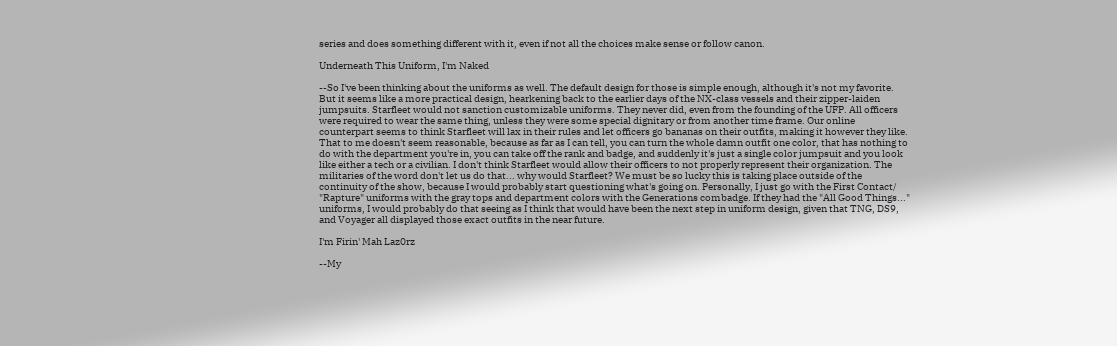series and does something different with it, even if not all the choices make sense or follow canon.

Underneath This Uniform, I'm Naked

--So I've been thinking about the uniforms as well. The default design for those is simple enough, although it's not my favorite. But it seems like a more practical design, hearkening back to the earlier days of the NX-class vessels and their zipper-laiden jumpsuits. Starfleet would not sanction customizable uniforms. They never did, even from the founding of the UFP. All officers were required to wear the same thing, unless they were some special dignitary or from another time frame. Our online counterpart seems to think Starfleet will lax in their rules and let officers go bananas on their outfits, making it however they like. That to me doesn't seem reasonable, because as far as I can tell, you can turn the whole damn outfit one color, that has nothing to do with the department you're in, you can take off the rank and badge, and suddenly it's just a single color jumpsuit and you look like either a tech or a civilian. I don't think Starfleet would allow their officers to not properly represent their organization. The militaries of the word don't let us do that... why would Starfleet? We must be so lucky this is taking place outside of the continuity of the show, because I would probably start questioning what's going on. Personally, I just go with the First Contact/ "Rapture" uniforms with the gray tops and department colors with the Generations combadge. If they had the "All Good Things..." uniforms, I would probably do that seeing as I think that would have been the next step in uniform design, given that TNG, DS9, and Voyager all displayed those exact outfits in the near future.

I'm Firin' Mah Laz0rz

--My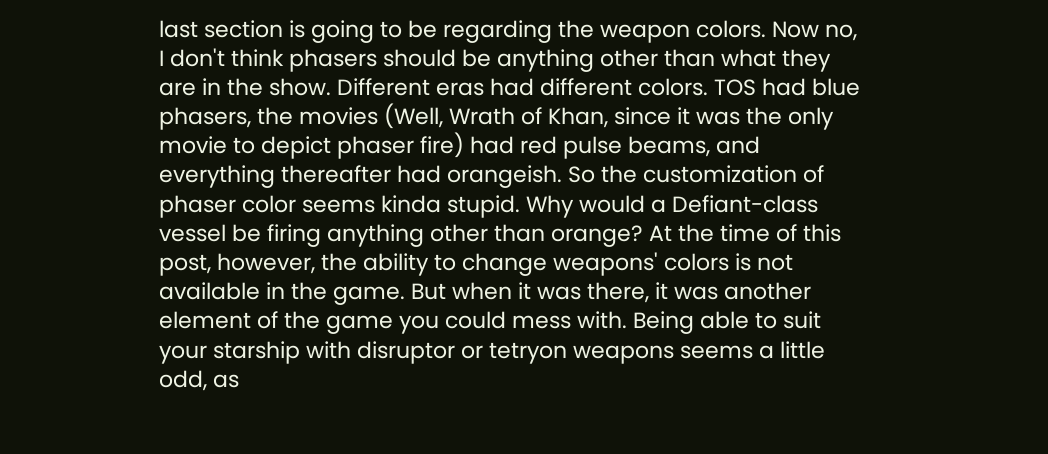last section is going to be regarding the weapon colors. Now no, I don't think phasers should be anything other than what they are in the show. Different eras had different colors. TOS had blue phasers, the movies (Well, Wrath of Khan, since it was the only movie to depict phaser fire) had red pulse beams, and everything thereafter had orangeish. So the customization of phaser color seems kinda stupid. Why would a Defiant-class vessel be firing anything other than orange? At the time of this post, however, the ability to change weapons' colors is not available in the game. But when it was there, it was another element of the game you could mess with. Being able to suit your starship with disruptor or tetryon weapons seems a little odd, as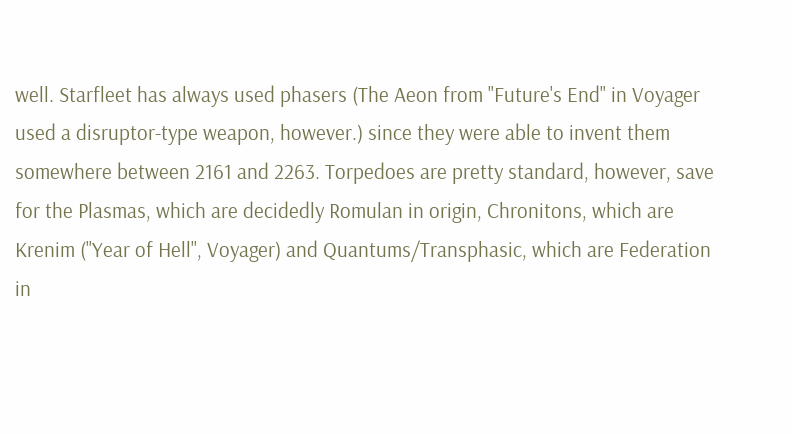well. Starfleet has always used phasers (The Aeon from "Future's End" in Voyager used a disruptor-type weapon, however.) since they were able to invent them somewhere between 2161 and 2263. Torpedoes are pretty standard, however, save for the Plasmas, which are decidedly Romulan in origin, Chronitons, which are Krenim ("Year of Hell", Voyager) and Quantums/Transphasic, which are Federation in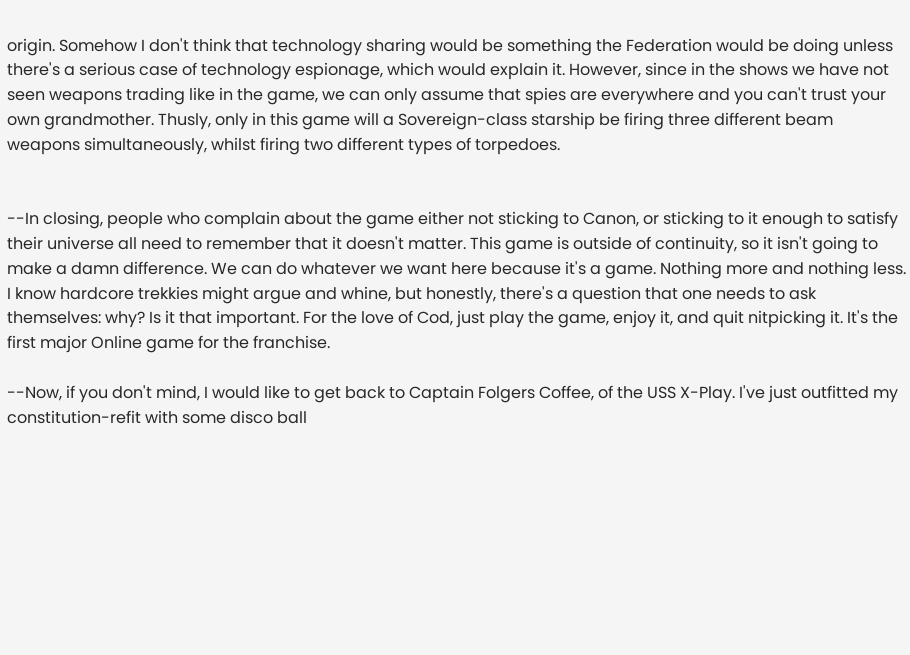origin. Somehow I don't think that technology sharing would be something the Federation would be doing unless there's a serious case of technology espionage, which would explain it. However, since in the shows we have not seen weapons trading like in the game, we can only assume that spies are everywhere and you can't trust your own grandmother. Thusly, only in this game will a Sovereign-class starship be firing three different beam weapons simultaneously, whilst firing two different types of torpedoes.


--In closing, people who complain about the game either not sticking to Canon, or sticking to it enough to satisfy their universe all need to remember that it doesn't matter. This game is outside of continuity, so it isn't going to make a damn difference. We can do whatever we want here because it's a game. Nothing more and nothing less. I know hardcore trekkies might argue and whine, but honestly, there's a question that one needs to ask themselves: why? Is it that important. For the love of Cod, just play the game, enjoy it, and quit nitpicking it. It's the first major Online game for the franchise.

--Now, if you don't mind, I would like to get back to Captain Folgers Coffee, of the USS X-Play. I've just outfitted my constitution-refit with some disco ball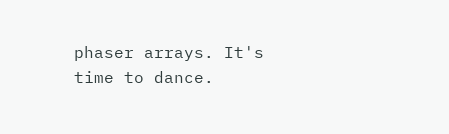phaser arrays. It's time to dance.